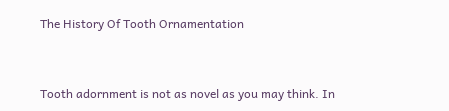The History Of Tooth Ornamentation


Tooth adornment is not as novel as you may think. In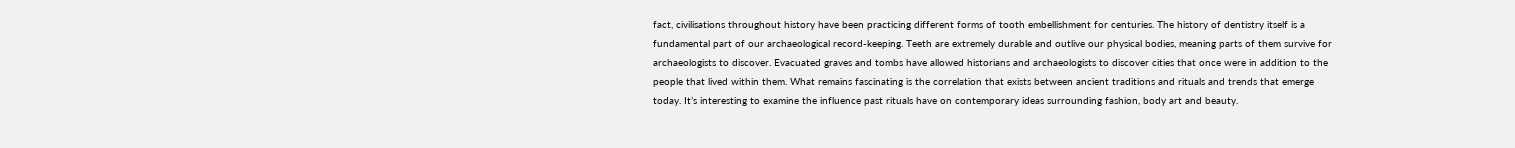fact, civilisations throughout history have been practicing different forms of tooth embellishment for centuries. The history of dentistry itself is a fundamental part of our archaeological record-keeping. Teeth are extremely durable and outlive our physical bodies, meaning parts of them survive for archaeologists to discover. Evacuated graves and tombs have allowed historians and archaeologists to discover cities that once were in addition to the people that lived within them. What remains fascinating is the correlation that exists between ancient traditions and rituals and trends that emerge today. It’s interesting to examine the influence past rituals have on contemporary ideas surrounding fashion, body art and beauty.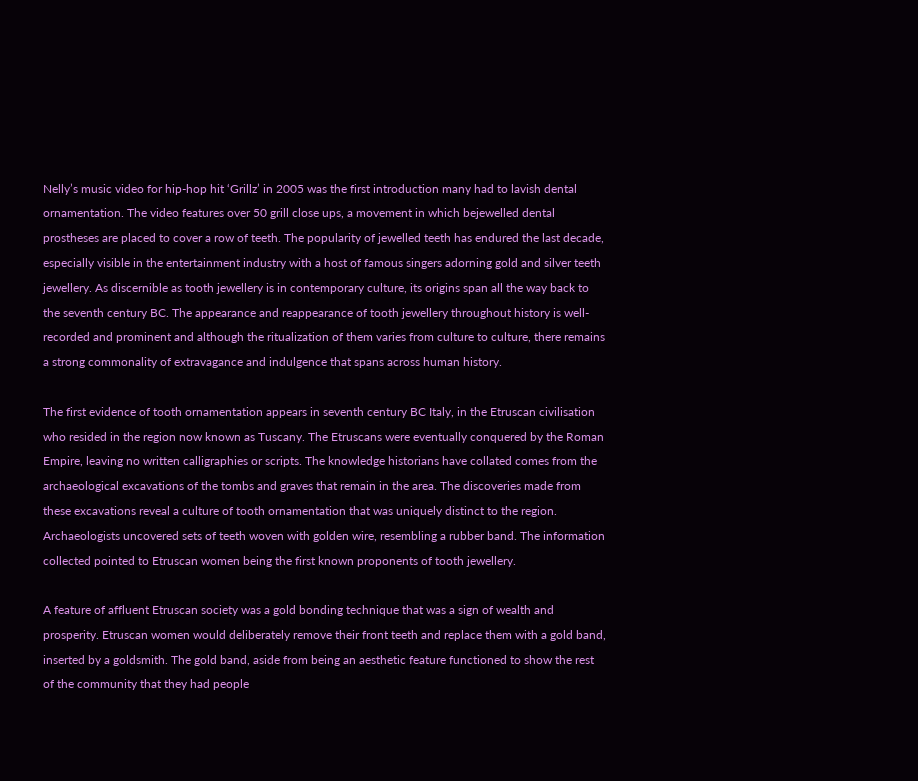Nelly’s music video for hip-hop hit ‘Grillz’ in 2005 was the first introduction many had to lavish dental ornamentation. The video features over 50 grill close ups, a movement in which bejewelled dental prostheses are placed to cover a row of teeth. The popularity of jewelled teeth has endured the last decade, especially visible in the entertainment industry with a host of famous singers adorning gold and silver teeth jewellery. As discernible as tooth jewellery is in contemporary culture, its origins span all the way back to the seventh century BC. The appearance and reappearance of tooth jewellery throughout history is well-recorded and prominent and although the ritualization of them varies from culture to culture, there remains a strong commonality of extravagance and indulgence that spans across human history.

The first evidence of tooth ornamentation appears in seventh century BC Italy, in the Etruscan civilisation who resided in the region now known as Tuscany. The Etruscans were eventually conquered by the Roman Empire, leaving no written calligraphies or scripts. The knowledge historians have collated comes from the archaeological excavations of the tombs and graves that remain in the area. The discoveries made from these excavations reveal a culture of tooth ornamentation that was uniquely distinct to the region. Archaeologists uncovered sets of teeth woven with golden wire, resembling a rubber band. The information collected pointed to Etruscan women being the first known proponents of tooth jewellery.

A feature of affluent Etruscan society was a gold bonding technique that was a sign of wealth and prosperity. Etruscan women would deliberately remove their front teeth and replace them with a gold band, inserted by a goldsmith. The gold band, aside from being an aesthetic feature functioned to show the rest of the community that they had people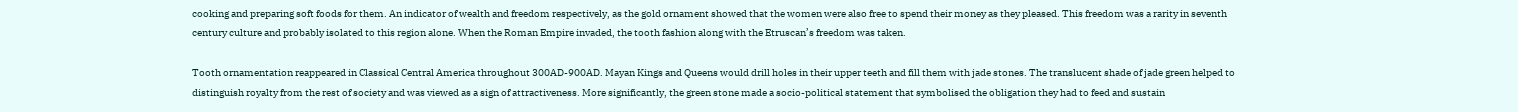cooking and preparing soft foods for them. An indicator of wealth and freedom respectively, as the gold ornament showed that the women were also free to spend their money as they pleased. This freedom was a rarity in seventh century culture and probably isolated to this region alone. When the Roman Empire invaded, the tooth fashion along with the Etruscan’s freedom was taken.

Tooth ornamentation reappeared in Classical Central America throughout 300AD-900AD. Mayan Kings and Queens would drill holes in their upper teeth and fill them with jade stones. The translucent shade of jade green helped to distinguish royalty from the rest of society and was viewed as a sign of attractiveness. More significantly, the green stone made a socio-political statement that symbolised the obligation they had to feed and sustain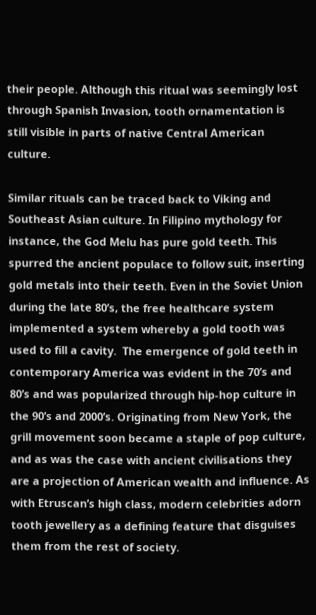their people. Although this ritual was seemingly lost through Spanish Invasion, tooth ornamentation is still visible in parts of native Central American culture.

Similar rituals can be traced back to Viking and Southeast Asian culture. In Filipino mythology for instance, the God Melu has pure gold teeth. This spurred the ancient populace to follow suit, inserting gold metals into their teeth. Even in the Soviet Union during the late 80’s, the free healthcare system implemented a system whereby a gold tooth was used to fill a cavity.  The emergence of gold teeth in contemporary America was evident in the 70’s and 80’s and was popularized through hip-hop culture in the 90’s and 2000’s. Originating from New York, the grill movement soon became a staple of pop culture, and as was the case with ancient civilisations they are a projection of American wealth and influence. As with Etruscan’s high class, modern celebrities adorn tooth jewellery as a defining feature that disguises them from the rest of society.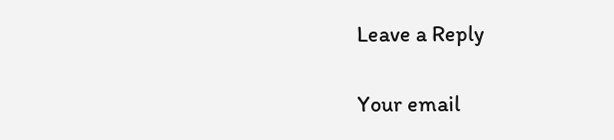Leave a Reply

Your email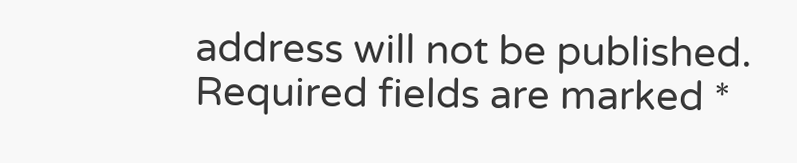address will not be published. Required fields are marked *